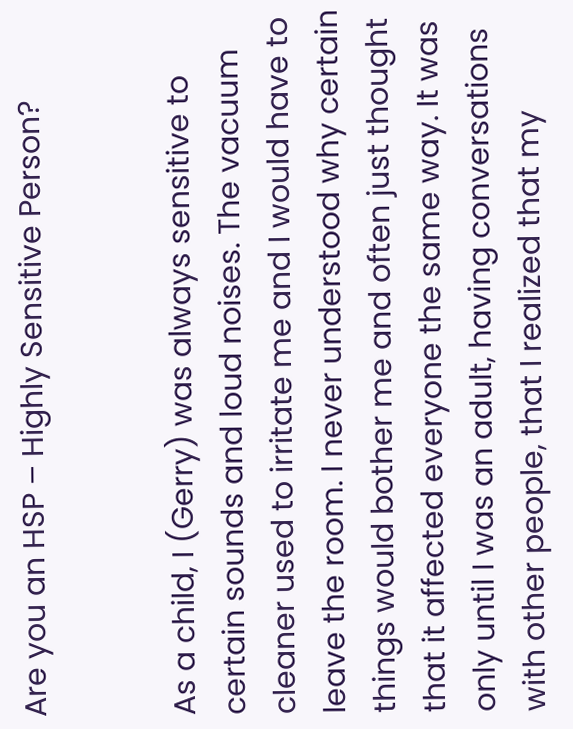Are you an HSP – Highly Sensitive Person?


As a child, I (Gerry) was always sensitive to certain sounds and loud noises. The vacuum cleaner used to irritate me and I would have to leave the room. I never understood why certain things would bother me and often just thought that it affected everyone the same way. It was only until I was an adult, having conversations with other people, that I realized that my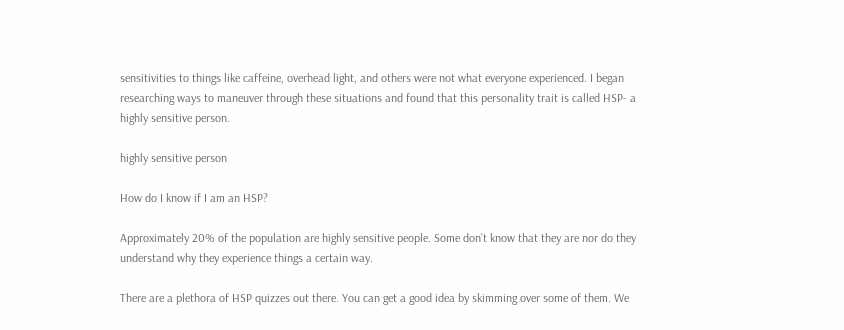sensitivities to things like caffeine, overhead light, and others were not what everyone experienced. I began researching ways to maneuver through these situations and found that this personality trait is called HSP- a highly sensitive person.

highly sensitive person

How do I know if I am an HSP?

Approximately 20% of the population are highly sensitive people. Some don’t know that they are nor do they understand why they experience things a certain way.

There are a plethora of HSP quizzes out there. You can get a good idea by skimming over some of them. We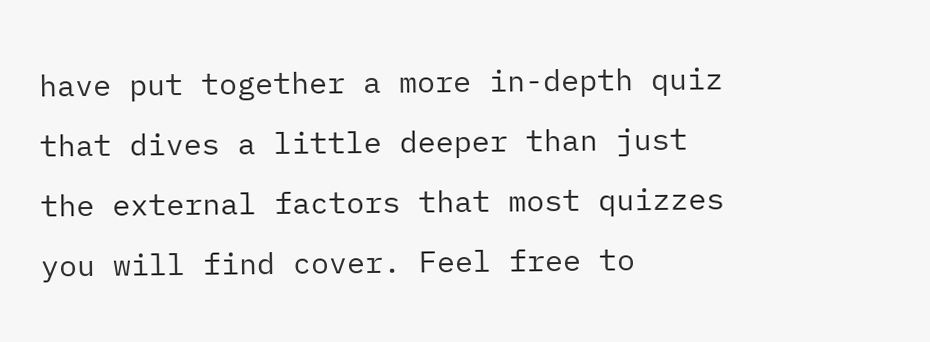have put together a more in-depth quiz that dives a little deeper than just the external factors that most quizzes you will find cover. Feel free to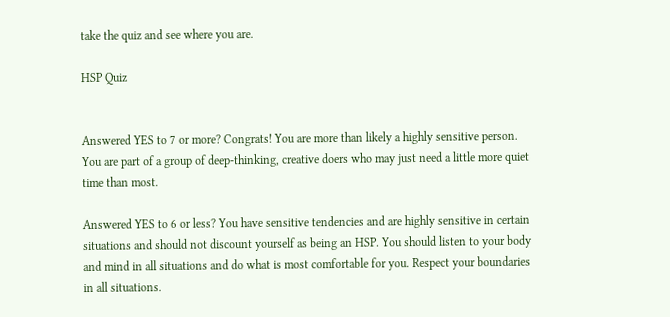take the quiz and see where you are.

HSP Quiz


Answered YES to 7 or more? Congrats! You are more than likely a highly sensitive person. You are part of a group of deep-thinking, creative doers who may just need a little more quiet time than most.

Answered YES to 6 or less? You have sensitive tendencies and are highly sensitive in certain situations and should not discount yourself as being an HSP. You should listen to your body and mind in all situations and do what is most comfortable for you. Respect your boundaries in all situations.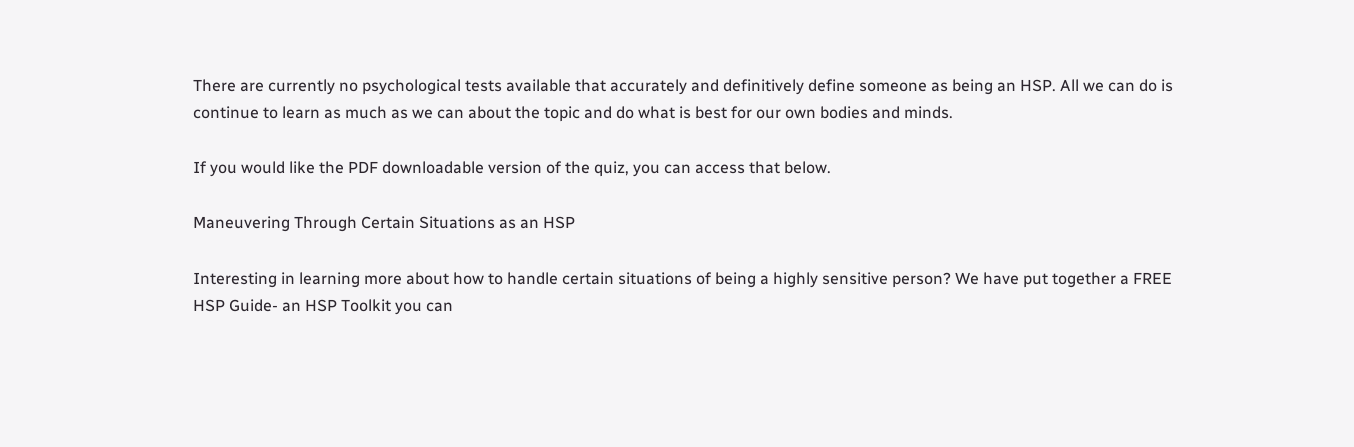There are currently no psychological tests available that accurately and definitively define someone as being an HSP. All we can do is continue to learn as much as we can about the topic and do what is best for our own bodies and minds.

If you would like the PDF downloadable version of the quiz, you can access that below.

Maneuvering Through Certain Situations as an HSP

Interesting in learning more about how to handle certain situations of being a highly sensitive person? We have put together a FREE HSP Guide- an HSP Toolkit you can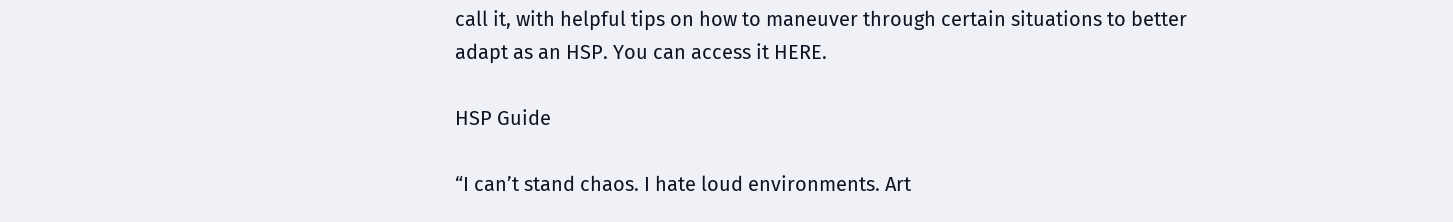call it, with helpful tips on how to maneuver through certain situations to better adapt as an HSP. You can access it HERE.

HSP Guide

“I can’t stand chaos. I hate loud environments. Art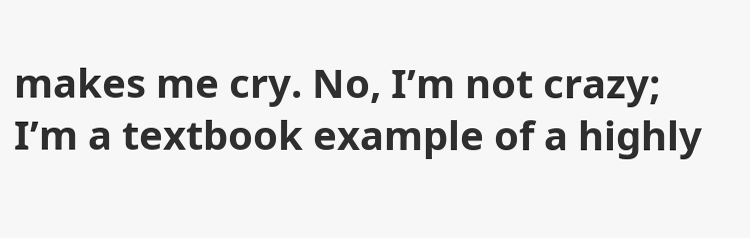makes me cry. No, I’m not crazy; I’m a textbook example of a highly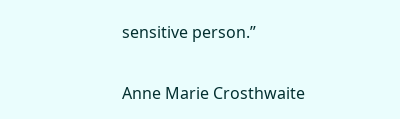sensitive person.”

Anne Marie Crosthwaite